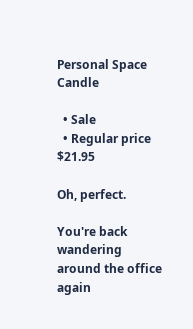Personal Space Candle

  • Sale
  • Regular price $21.95

Oh, perfect.

You're back wandering around the office again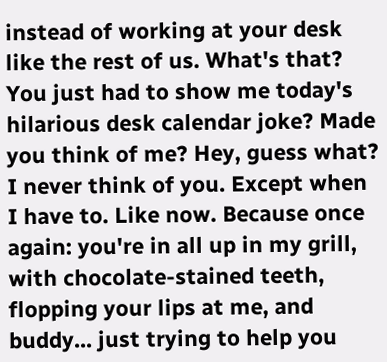instead of working at your desk like the rest of us. What's that? You just had to show me today's hilarious desk calendar joke? Made you think of me? Hey, guess what? I never think of you. Except when I have to. Like now. Because once again: you're in all up in my grill, with chocolate-stained teeth, flopping your lips at me, and buddy... just trying to help you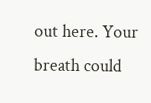out here. Your breath could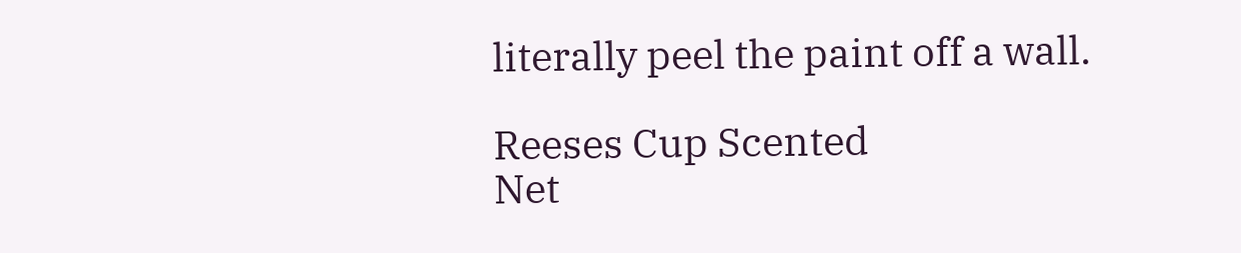literally peel the paint off a wall.

Reeses Cup Scented
Net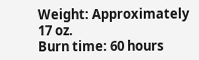Weight: Approximately 17 oz.
Burn time: 60 hours